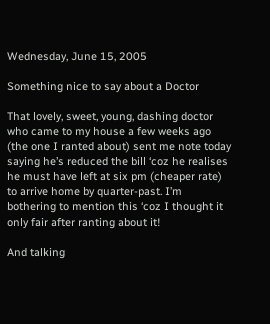Wednesday, June 15, 2005

Something nice to say about a Doctor

That lovely, sweet, young, dashing doctor who came to my house a few weeks ago (the one I ranted about) sent me note today saying he’s reduced the bill ‘coz he realises he must have left at six pm (cheaper rate) to arrive home by quarter-past. I’m bothering to mention this ‘coz I thought it only fair after ranting about it!

And talking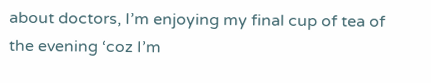about doctors, I’m enjoying my final cup of tea of the evening ‘coz I’m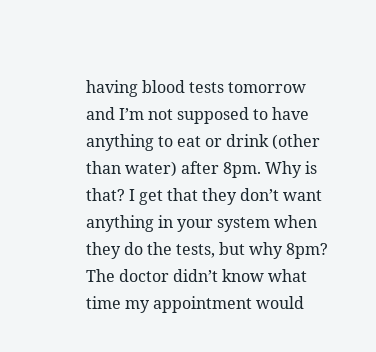having blood tests tomorrow and I’m not supposed to have anything to eat or drink (other than water) after 8pm. Why is that? I get that they don’t want anything in your system when they do the tests, but why 8pm? The doctor didn’t know what time my appointment would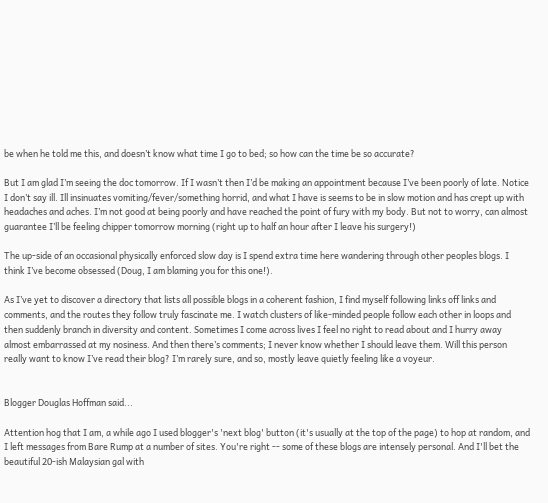be when he told me this, and doesn’t know what time I go to bed; so how can the time be so accurate?

But I am glad I’m seeing the doc tomorrow. If I wasn’t then I’d be making an appointment because I’ve been poorly of late. Notice I don’t say ill. Ill insinuates vomiting/fever/something horrid, and what I have is seems to be in slow motion and has crept up with headaches and aches. I’m not good at being poorly and have reached the point of fury with my body. But not to worry, can almost guarantee I’ll be feeling chipper tomorrow morning (right up to half an hour after I leave his surgery!)

The up-side of an occasional physically enforced slow day is I spend extra time here wandering through other peoples blogs. I think I’ve become obsessed (Doug, I am blaming you for this one!).

As I’ve yet to discover a directory that lists all possible blogs in a coherent fashion, I find myself following links off links and comments, and the routes they follow truly fascinate me. I watch clusters of like-minded people follow each other in loops and then suddenly branch in diversity and content. Sometimes I come across lives I feel no right to read about and I hurry away almost embarrassed at my nosiness. And then there’s comments; I never know whether I should leave them. Will this person really want to know I’ve read their blog? I’m rarely sure, and so, mostly leave quietly feeling like a voyeur.


Blogger Douglas Hoffman said...

Attention hog that I am, a while ago I used blogger's 'next blog' button (it's usually at the top of the page) to hop at random, and I left messages from Bare Rump at a number of sites. You're right -- some of these blogs are intensely personal. And I'll bet the beautiful 20-ish Malaysian gal with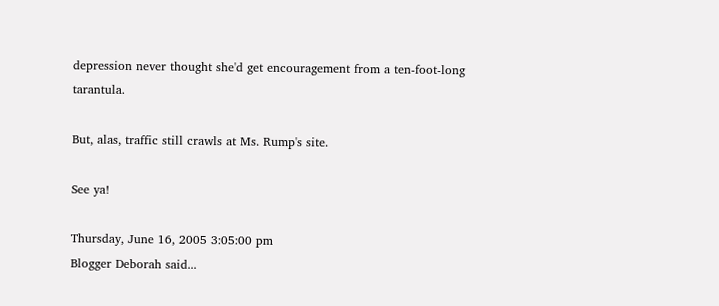depression never thought she'd get encouragement from a ten-foot-long tarantula.

But, alas, traffic still crawls at Ms. Rump's site.

See ya!

Thursday, June 16, 2005 3:05:00 pm
Blogger Deborah said...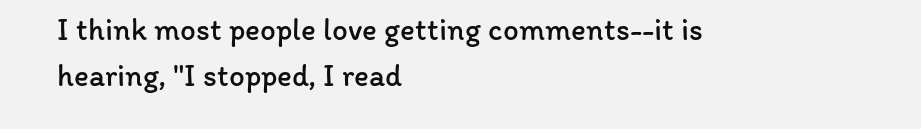I think most people love getting comments--it is hearing, "I stopped, I read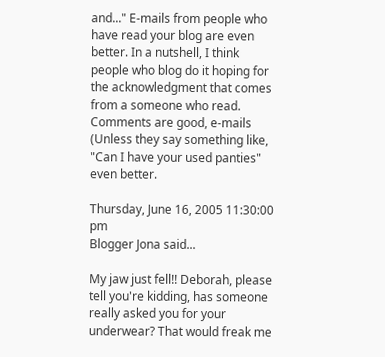and..." E-mails from people who have read your blog are even better. In a nutshell, I think people who blog do it hoping for the acknowledgment that comes from a someone who read. Comments are good, e-mails (Unless they say something like, "Can I have your used panties" even better.

Thursday, June 16, 2005 11:30:00 pm
Blogger Jona said...

My jaw just fell!! Deborah, please tell you're kidding, has someone really asked you for your underwear? That would freak me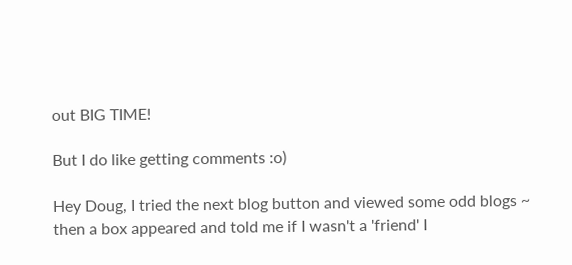out BIG TIME!

But I do like getting comments :o)

Hey Doug, I tried the next blog button and viewed some odd blogs ~ then a box appeared and told me if I wasn't a 'friend' I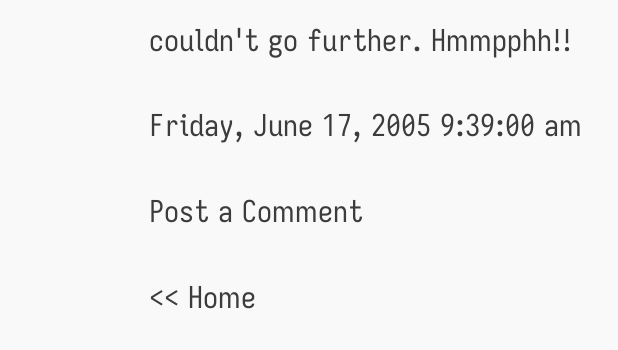couldn't go further. Hmmpphh!!

Friday, June 17, 2005 9:39:00 am

Post a Comment

<< Home